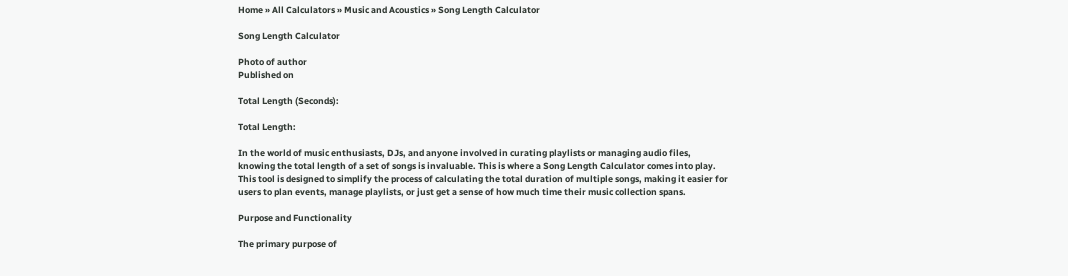Home » All Calculators » Music and Acoustics » Song Length Calculator

Song Length Calculator

Photo of author
Published on

Total Length (Seconds):

Total Length:

In the world of music enthusiasts, DJs, and anyone involved in curating playlists or managing audio files, knowing the total length of a set of songs is invaluable. This is where a Song Length Calculator comes into play. This tool is designed to simplify the process of calculating the total duration of multiple songs, making it easier for users to plan events, manage playlists, or just get a sense of how much time their music collection spans.

Purpose and Functionality

The primary purpose of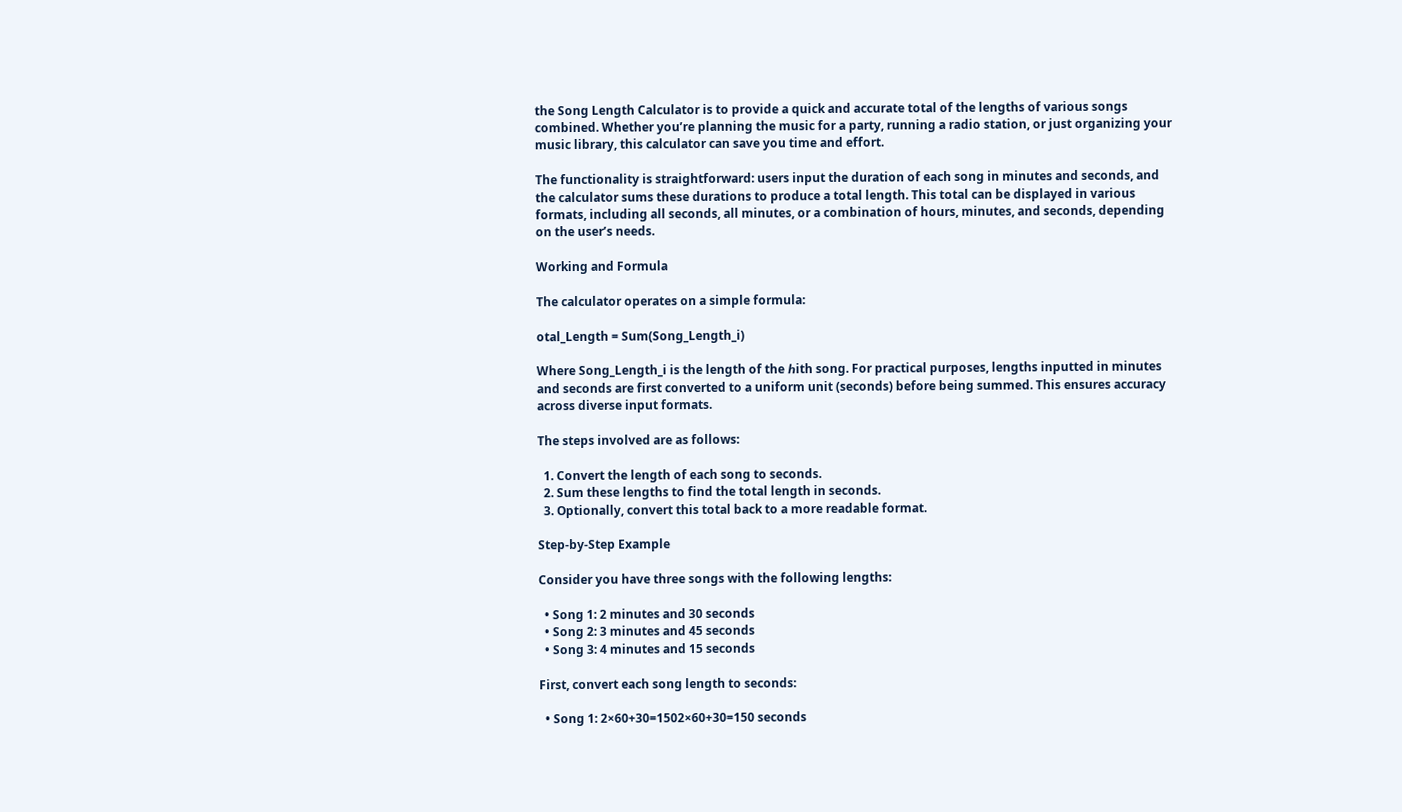the Song Length Calculator is to provide a quick and accurate total of the lengths of various songs combined. Whether you’re planning the music for a party, running a radio station, or just organizing your music library, this calculator can save you time and effort.

The functionality is straightforward: users input the duration of each song in minutes and seconds, and the calculator sums these durations to produce a total length. This total can be displayed in various formats, including all seconds, all minutes, or a combination of hours, minutes, and seconds, depending on the user’s needs.

Working and Formula

The calculator operates on a simple formula:

otal_Length = Sum(Song_Length_i)

Where Song_Length_i is the length of the ℎith song. For practical purposes, lengths inputted in minutes and seconds are first converted to a uniform unit (seconds) before being summed. This ensures accuracy across diverse input formats.

The steps involved are as follows:

  1. Convert the length of each song to seconds.
  2. Sum these lengths to find the total length in seconds.
  3. Optionally, convert this total back to a more readable format.

Step-by-Step Example

Consider you have three songs with the following lengths:

  • Song 1: 2 minutes and 30 seconds
  • Song 2: 3 minutes and 45 seconds
  • Song 3: 4 minutes and 15 seconds

First, convert each song length to seconds:

  • Song 1: 2×60+30=1502×60+30=150 seconds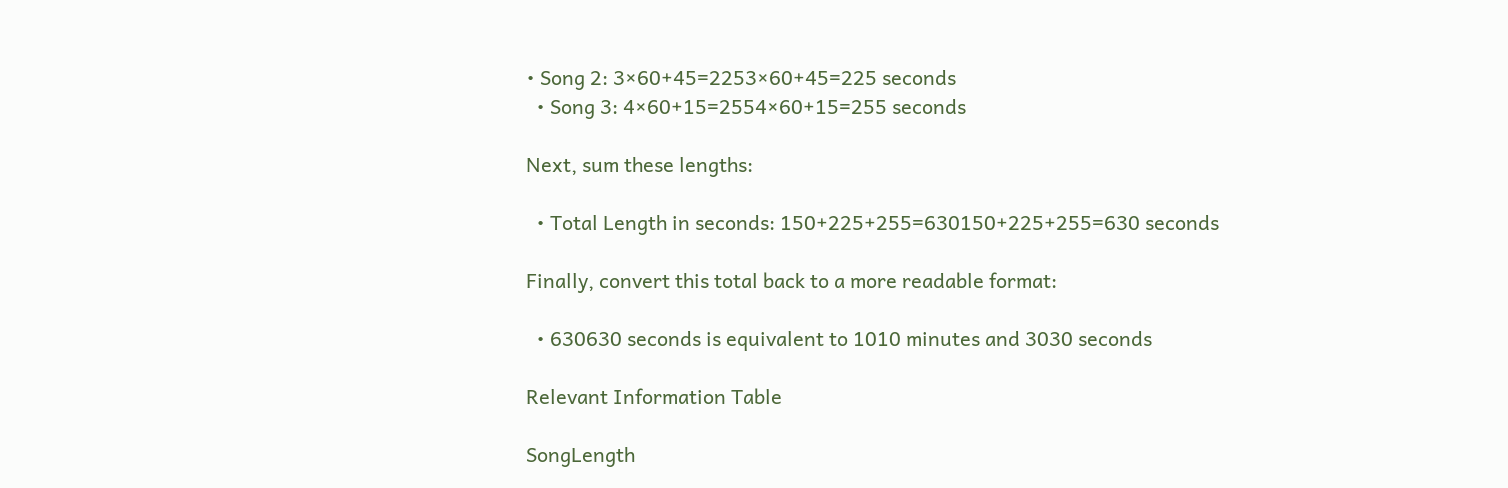• Song 2: 3×60+45=2253×60+45=225 seconds
  • Song 3: 4×60+15=2554×60+15=255 seconds

Next, sum these lengths:

  • Total Length in seconds: 150+225+255=630150+225+255=630 seconds

Finally, convert this total back to a more readable format:

  • 630630 seconds is equivalent to 1010 minutes and 3030 seconds

Relevant Information Table

SongLength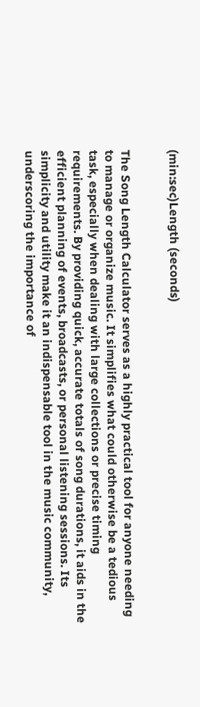(min:sec)Length (seconds)


The Song Length Calculator serves as a highly practical tool for anyone needing to manage or organize music. It simplifies what could otherwise be a tedious task, especially when dealing with large collections or precise timing requirements. By providing quick, accurate totals of song durations, it aids in the efficient planning of events, broadcasts, or personal listening sessions. Its simplicity and utility make it an indispensable tool in the music community, underscoring the importance of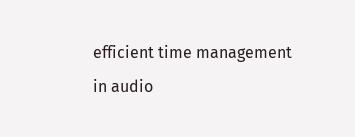efficient time management in audio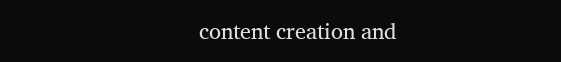content creation and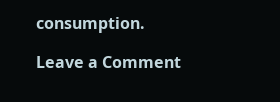consumption.

Leave a Comment